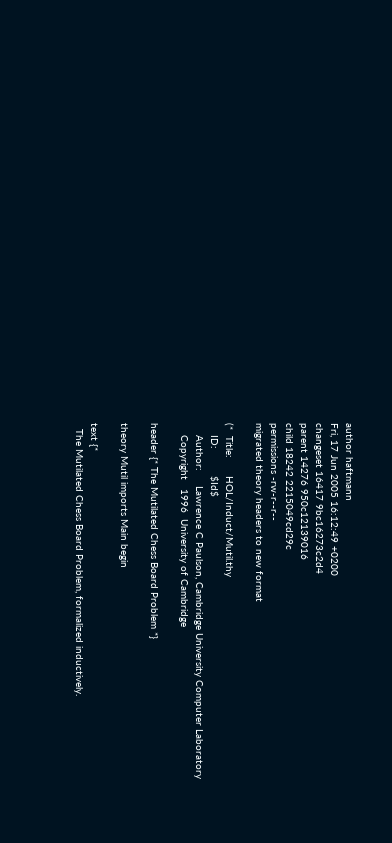author haftmann
Fri, 17 Jun 2005 16:12:49 +0200
changeset 16417 9bc16273c2d4
parent 14276 950c12139016
child 18242 2215049cd29c
permissions -rw-r--r--
migrated theory headers to new format

(*  Title:      HOL/Induct/Mutil.thy
    ID:         $Id$
    Author:     Lawrence C Paulson, Cambridge University Computer Laboratory
    Copyright   1996  University of Cambridge

header {* The Mutilated Chess Board Problem *}

theory Mutil imports Main begin

text {*
  The Mutilated Chess Board Problem, formalized inductively.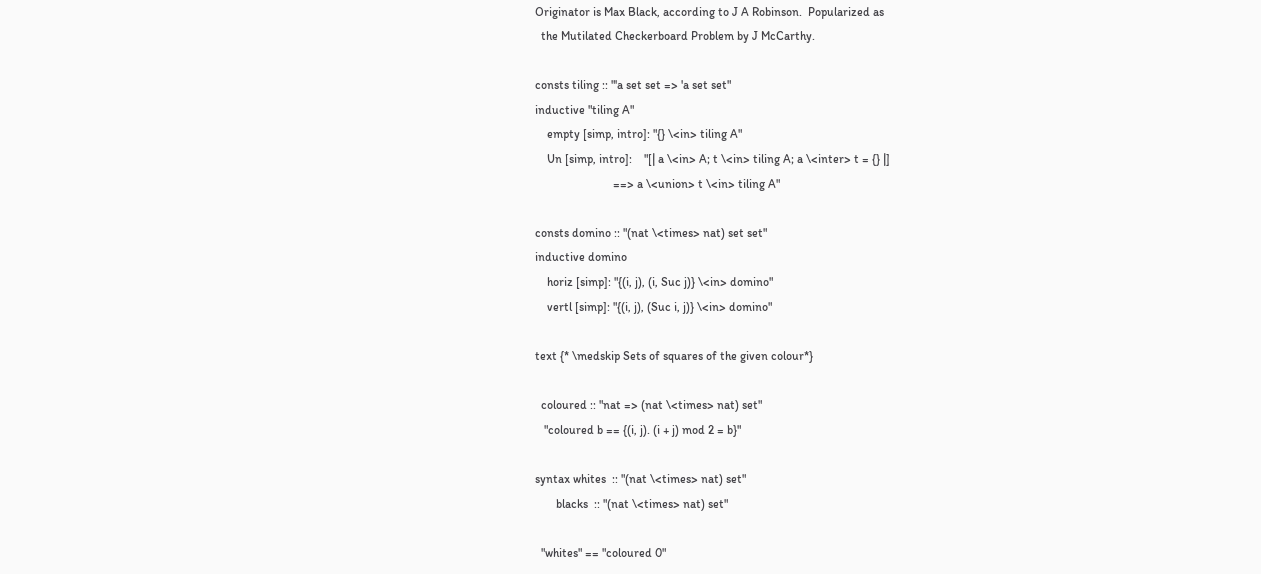Originator is Max Black, according to J A Robinson.  Popularized as
  the Mutilated Checkerboard Problem by J McCarthy.

consts tiling :: "'a set set => 'a set set"
inductive "tiling A"
    empty [simp, intro]: "{} \<in> tiling A"
    Un [simp, intro]:    "[| a \<in> A; t \<in> tiling A; a \<inter> t = {} |]
                          ==> a \<union> t \<in> tiling A"

consts domino :: "(nat \<times> nat) set set"
inductive domino
    horiz [simp]: "{(i, j), (i, Suc j)} \<in> domino"
    vertl [simp]: "{(i, j), (Suc i, j)} \<in> domino"

text {* \medskip Sets of squares of the given colour*}

  coloured :: "nat => (nat \<times> nat) set"
   "coloured b == {(i, j). (i + j) mod 2 = b}"

syntax whites  :: "(nat \<times> nat) set"
       blacks  :: "(nat \<times> nat) set"

  "whites" == "coloured 0"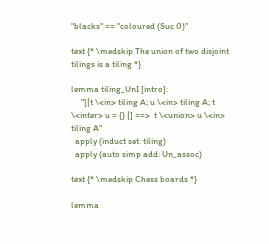"blacks" == "coloured (Suc 0)"

text {* \medskip The union of two disjoint tilings is a tiling *}

lemma tiling_UnI [intro]:
     "[|t \<in> tiling A; u \<in> tiling A; t \<inter> u = {} |] ==>  t \<union> u \<in> tiling A"
  apply (induct set: tiling)
  apply (auto simp add: Un_assoc)

text {* \medskip Chess boards *}

lemma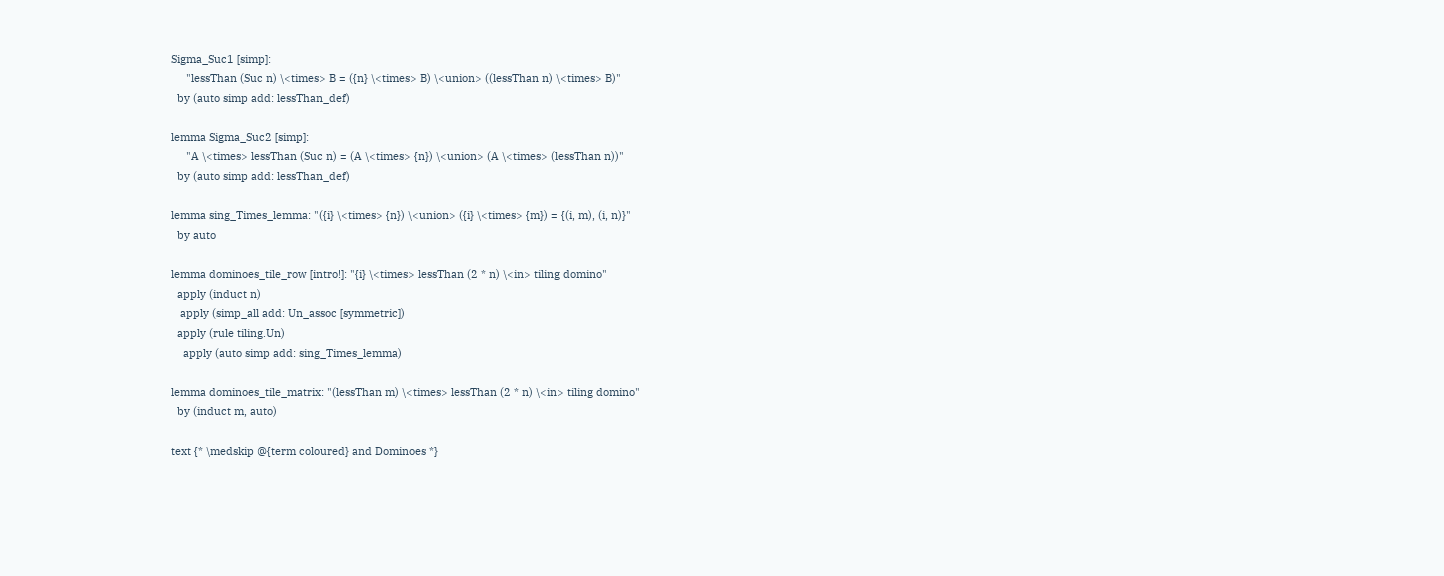Sigma_Suc1 [simp]:
     "lessThan (Suc n) \<times> B = ({n} \<times> B) \<union> ((lessThan n) \<times> B)"
  by (auto simp add: lessThan_def)

lemma Sigma_Suc2 [simp]:
     "A \<times> lessThan (Suc n) = (A \<times> {n}) \<union> (A \<times> (lessThan n))"
  by (auto simp add: lessThan_def)

lemma sing_Times_lemma: "({i} \<times> {n}) \<union> ({i} \<times> {m}) = {(i, m), (i, n)}"
  by auto

lemma dominoes_tile_row [intro!]: "{i} \<times> lessThan (2 * n) \<in> tiling domino"
  apply (induct n)
   apply (simp_all add: Un_assoc [symmetric])
  apply (rule tiling.Un)
    apply (auto simp add: sing_Times_lemma)

lemma dominoes_tile_matrix: "(lessThan m) \<times> lessThan (2 * n) \<in> tiling domino"
  by (induct m, auto)

text {* \medskip @{term coloured} and Dominoes *}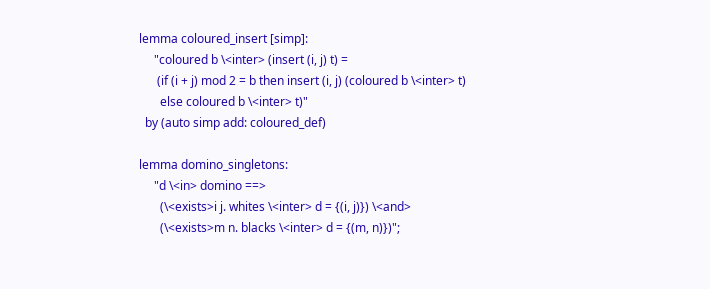lemma coloured_insert [simp]:
     "coloured b \<inter> (insert (i, j) t) =
      (if (i + j) mod 2 = b then insert (i, j) (coloured b \<inter> t)
       else coloured b \<inter> t)"
  by (auto simp add: coloured_def)

lemma domino_singletons:
     "d \<in> domino ==>
       (\<exists>i j. whites \<inter> d = {(i, j)}) \<and>
       (\<exists>m n. blacks \<inter> d = {(m, n)})";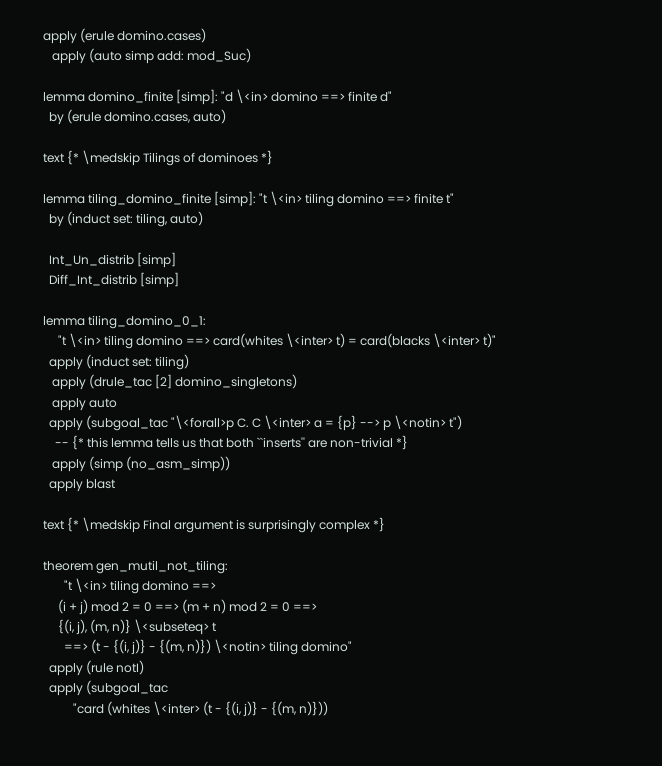apply (erule domino.cases)
   apply (auto simp add: mod_Suc)

lemma domino_finite [simp]: "d \<in> domino ==> finite d"
  by (erule domino.cases, auto)

text {* \medskip Tilings of dominoes *}

lemma tiling_domino_finite [simp]: "t \<in> tiling domino ==> finite t"
  by (induct set: tiling, auto)

  Int_Un_distrib [simp]
  Diff_Int_distrib [simp]

lemma tiling_domino_0_1:
     "t \<in> tiling domino ==> card(whites \<inter> t) = card(blacks \<inter> t)"
  apply (induct set: tiling)
   apply (drule_tac [2] domino_singletons)
   apply auto
  apply (subgoal_tac "\<forall>p C. C \<inter> a = {p} --> p \<notin> t")
    -- {* this lemma tells us that both ``inserts'' are non-trivial *}
   apply (simp (no_asm_simp))
  apply blast

text {* \medskip Final argument is surprisingly complex *}

theorem gen_mutil_not_tiling:
       "t \<in> tiling domino ==>
     (i + j) mod 2 = 0 ==> (m + n) mod 2 = 0 ==>
     {(i, j), (m, n)} \<subseteq> t
       ==> (t - {(i, j)} - {(m, n)}) \<notin> tiling domino"
  apply (rule notI)
  apply (subgoal_tac
          "card (whites \<inter> (t - {(i, j)} - {(m, n)}))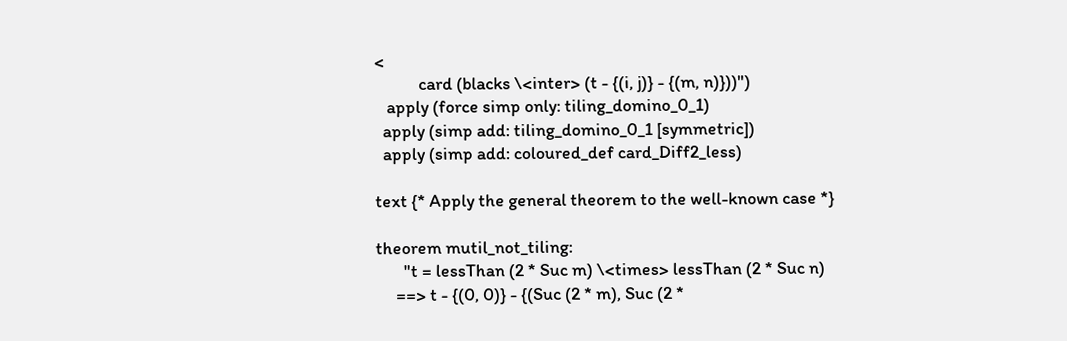<
           card (blacks \<inter> (t - {(i, j)} - {(m, n)}))")
   apply (force simp only: tiling_domino_0_1)
  apply (simp add: tiling_domino_0_1 [symmetric])
  apply (simp add: coloured_def card_Diff2_less)

text {* Apply the general theorem to the well-known case *}

theorem mutil_not_tiling:
       "t = lessThan (2 * Suc m) \<times> lessThan (2 * Suc n)
     ==> t - {(0, 0)} - {(Suc (2 * m), Suc (2 *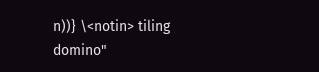n))} \<notin> tiling domino"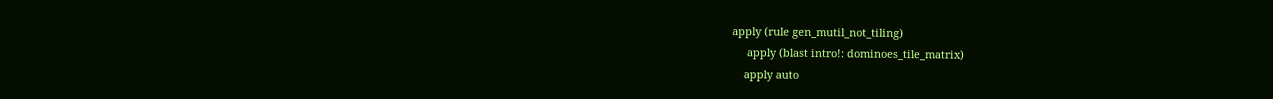apply (rule gen_mutil_not_tiling)
     apply (blast intro!: dominoes_tile_matrix)
    apply auto